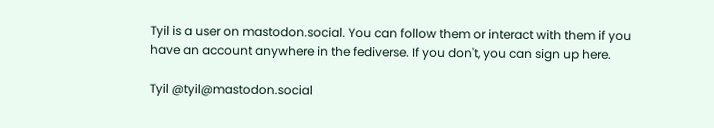Tyil is a user on mastodon.social. You can follow them or interact with them if you have an account anywhere in the fediverse. If you don't, you can sign up here.

Tyil @tyil@mastodon.social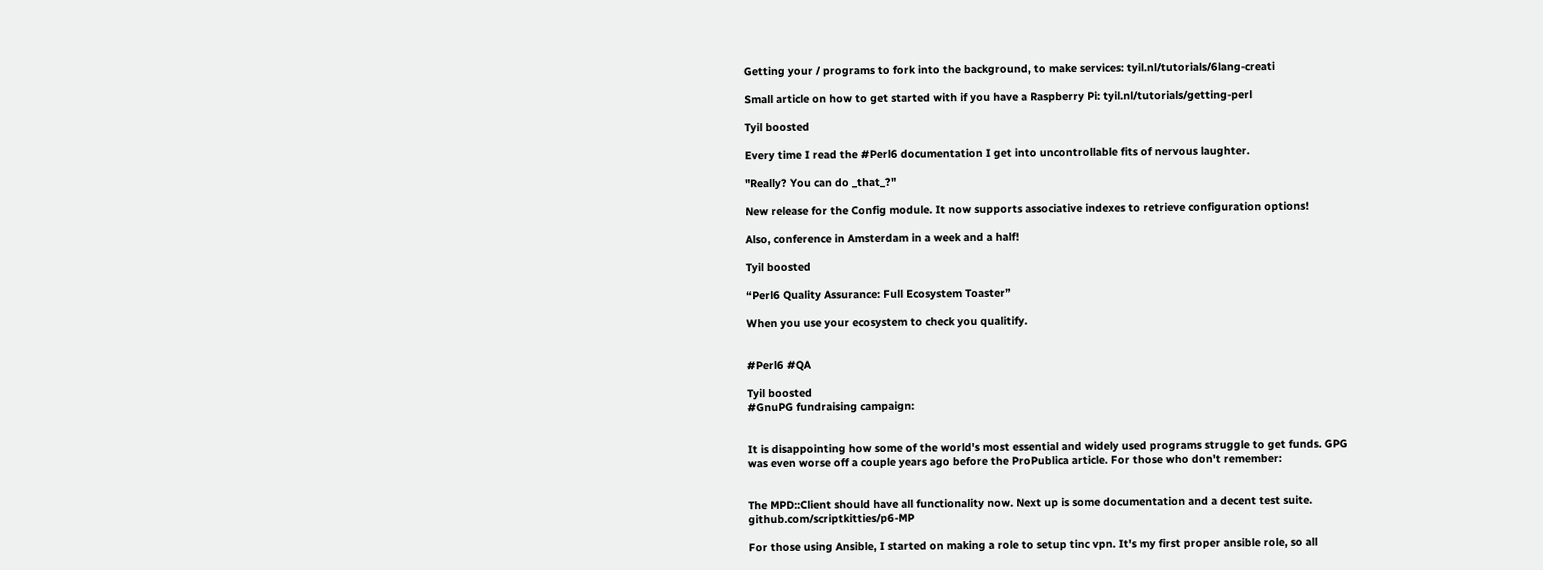Getting your / programs to fork into the background, to make services: tyil.nl/tutorials/6lang-creati

Small article on how to get started with if you have a Raspberry Pi: tyil.nl/tutorials/getting-perl

Tyil boosted

Every time I read the #Perl6 documentation I get into uncontrollable fits of nervous laughter.

"Really? You can do _that_?"

New release for the Config module. It now supports associative indexes to retrieve configuration options!

Also, conference in Amsterdam in a week and a half!

Tyil boosted

“Perl6 Quality Assurance: Full Ecosystem Toaster”

When you use your ecosystem to check you qualitify.


#Perl6 #QA

Tyil boosted
#GnuPG fundraising campaign:


It is disappointing how some of the world's most essential and widely used programs struggle to get funds. GPG was even worse off a couple years ago before the ProPublica article. For those who don't remember:


The MPD::Client should have all functionality now. Next up is some documentation and a decent test suite. github.com/scriptkitties/p6-MP

For those using Ansible, I started on making a role to setup tinc vpn. It's my first proper ansible role, so all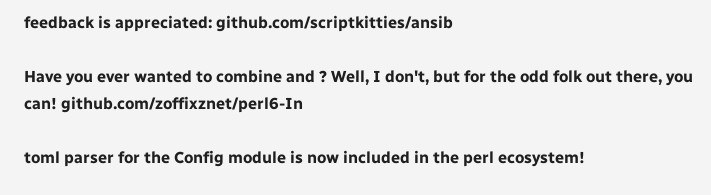feedback is appreciated: github.com/scriptkitties/ansib

Have you ever wanted to combine and ? Well, I don't, but for the odd folk out there, you can! github.com/zoffixznet/perl6-In

toml parser for the Config module is now included in the perl ecosystem!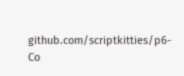github.com/scriptkitties/p6-Co